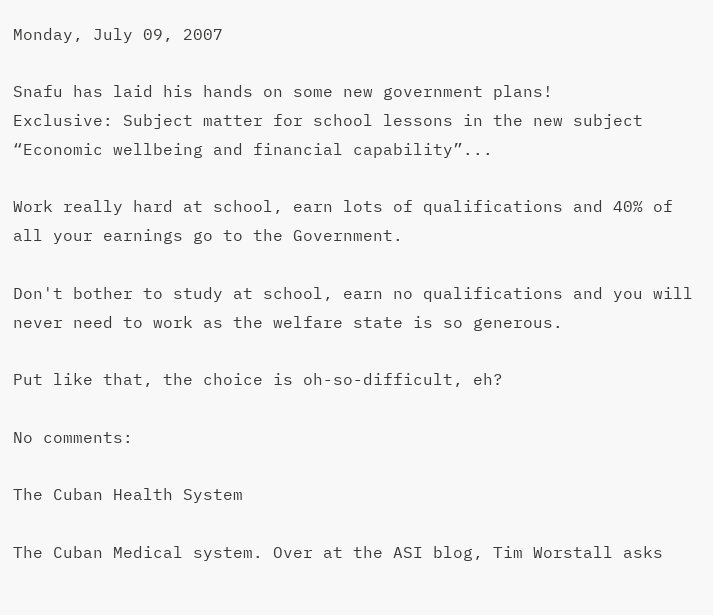Monday, July 09, 2007

Snafu has laid his hands on some new government plans!
Exclusive: Subject matter for school lessons in the new subject “Economic wellbeing and financial capability”...

Work really hard at school, earn lots of qualifications and 40% of all your earnings go to the Government.

Don't bother to study at school, earn no qualifications and you will never need to work as the welfare state is so generous.

Put like that, the choice is oh-so-difficult, eh?

No comments:

The Cuban Health System

The Cuban Medical system. Over at the ASI blog, Tim Worstall asks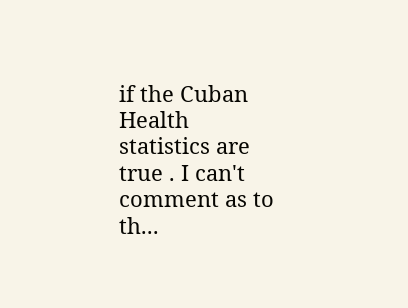if the Cuban Health statistics are true . I can't comment as to th...